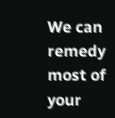We can remedy most of your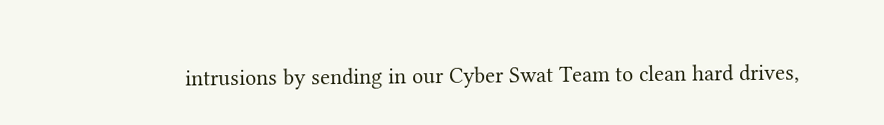intrusions by sending in our Cyber Swat Team to clean hard drives,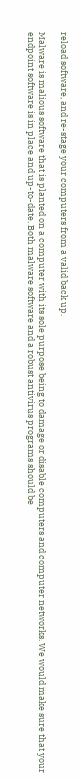reload software, and re-stage your computers from a valid back up.

Malware is malious software that is planted on a computer with its sole purpose being to damage or disable computers and computer networks. We would make sure that your endpoint software is in place and up-to-date. Both malware software and a robust antivirus programs should be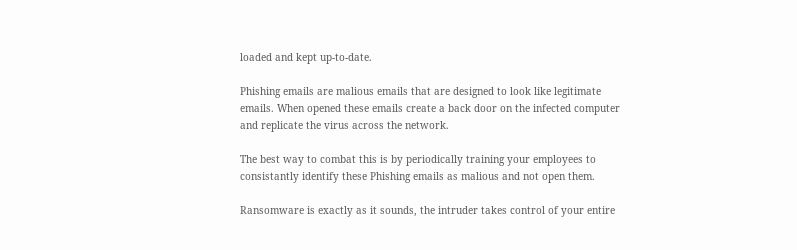loaded and kept up-to-date.

Phishing emails are malious emails that are designed to look like legitimate emails. When opened these emails create a back door on the infected computer and replicate the virus across the network.

The best way to combat this is by periodically training your employees to consistantly identify these Phishing emails as malious and not open them.

Ransomware is exactly as it sounds, the intruder takes control of your entire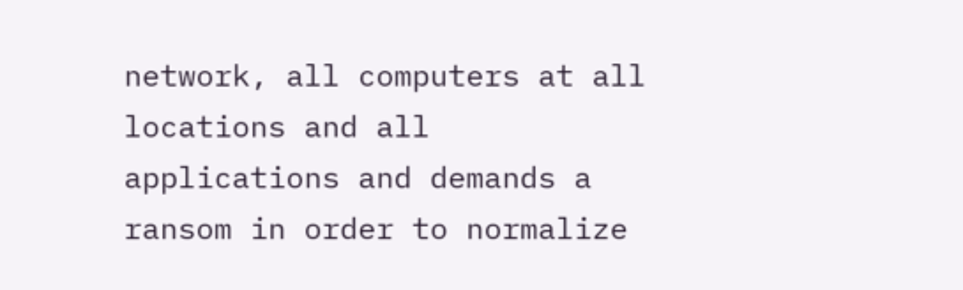network, all computers at all locations and all applications and demands a ransom in order to normalize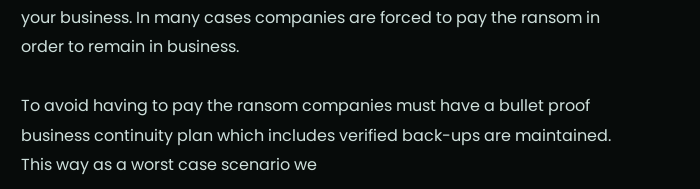your business. In many cases companies are forced to pay the ransom in order to remain in business.

To avoid having to pay the ransom companies must have a bullet proof business continuity plan which includes verified back-ups are maintained. This way as a worst case scenario we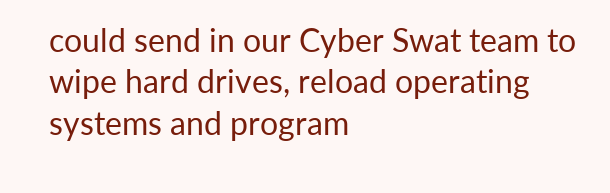could send in our Cyber Swat team to wipe hard drives, reload operating systems and program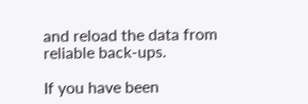and reload the data from reliable back-ups.

If you have been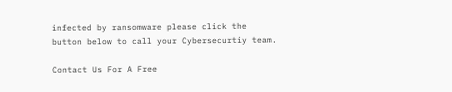infected by ransomware please click the button below to call your Cybersecurtiy team.

Contact Us For A Free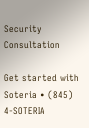Security Consultation

Get started with Soteria • (845) 4-SOTERIA